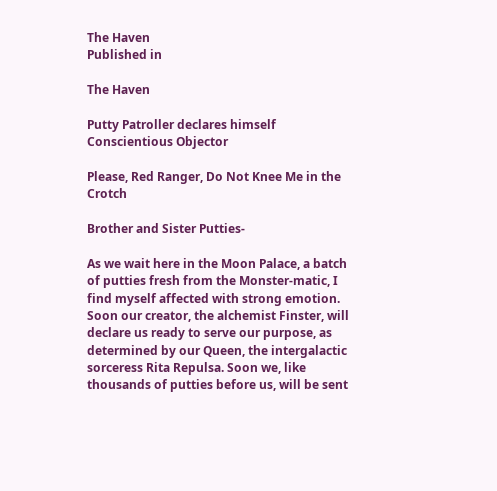The Haven
Published in

The Haven

Putty Patroller declares himself Conscientious Objector

Please, Red Ranger, Do Not Knee Me in the Crotch

Brother and Sister Putties-

As we wait here in the Moon Palace, a batch of putties fresh from the Monster-matic, I find myself affected with strong emotion. Soon our creator, the alchemist Finster, will declare us ready to serve our purpose, as determined by our Queen, the intergalactic sorceress Rita Repulsa. Soon we, like thousands of putties before us, will be sent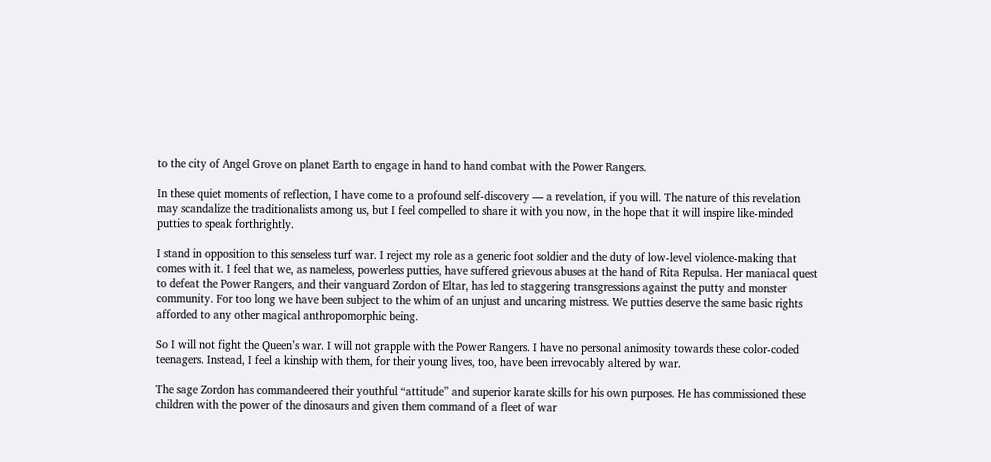to the city of Angel Grove on planet Earth to engage in hand to hand combat with the Power Rangers.

In these quiet moments of reflection, I have come to a profound self-discovery — a revelation, if you will. The nature of this revelation may scandalize the traditionalists among us, but I feel compelled to share it with you now, in the hope that it will inspire like-minded putties to speak forthrightly.

I stand in opposition to this senseless turf war. I reject my role as a generic foot soldier and the duty of low-level violence-making that comes with it. I feel that we, as nameless, powerless putties, have suffered grievous abuses at the hand of Rita Repulsa. Her maniacal quest to defeat the Power Rangers, and their vanguard Zordon of Eltar, has led to staggering transgressions against the putty and monster community. For too long we have been subject to the whim of an unjust and uncaring mistress. We putties deserve the same basic rights afforded to any other magical anthropomorphic being.

So I will not fight the Queen’s war. I will not grapple with the Power Rangers. I have no personal animosity towards these color-coded teenagers. Instead, I feel a kinship with them, for their young lives, too, have been irrevocably altered by war.

The sage Zordon has commandeered their youthful “attitude” and superior karate skills for his own purposes. He has commissioned these children with the power of the dinosaurs and given them command of a fleet of war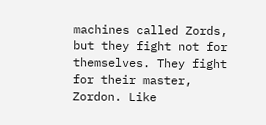machines called Zords, but they fight not for themselves. They fight for their master, Zordon. Like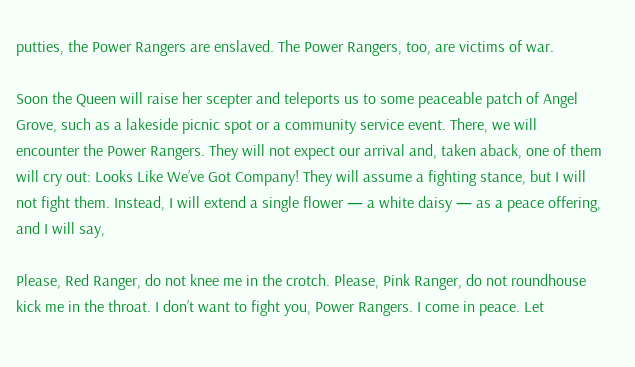putties, the Power Rangers are enslaved. The Power Rangers, too, are victims of war.

Soon the Queen will raise her scepter and teleports us to some peaceable patch of Angel Grove, such as a lakeside picnic spot or a community service event. There, we will encounter the Power Rangers. They will not expect our arrival and, taken aback, one of them will cry out: Looks Like We’ve Got Company! They will assume a fighting stance, but I will not fight them. Instead, I will extend a single flower — a white daisy — as a peace offering, and I will say,

Please, Red Ranger, do not knee me in the crotch. Please, Pink Ranger, do not roundhouse kick me in the throat. I don’t want to fight you, Power Rangers. I come in peace. Let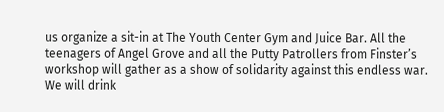us organize a sit-in at The Youth Center Gym and Juice Bar. All the teenagers of Angel Grove and all the Putty Patrollers from Finster’s workshop will gather as a show of solidarity against this endless war. We will drink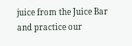juice from the Juice Bar and practice our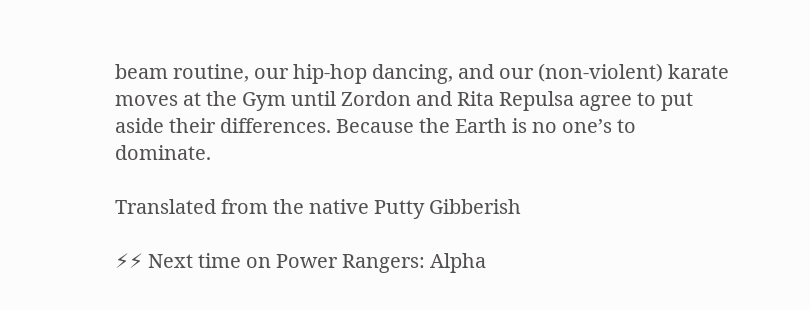beam routine, our hip-hop dancing, and our (non-violent) karate moves at the Gym until Zordon and Rita Repulsa agree to put aside their differences. Because the Earth is no one’s to dominate.

Translated from the native Putty Gibberish

⚡⚡ Next time on Power Rangers: Alpha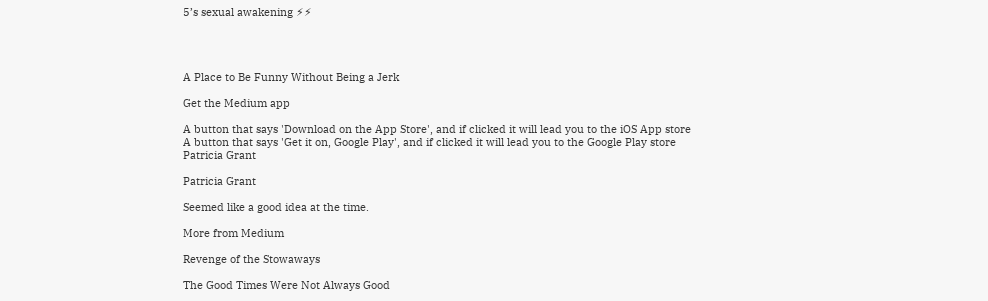5’s sexual awakening ⚡⚡




A Place to Be Funny Without Being a Jerk

Get the Medium app

A button that says 'Download on the App Store', and if clicked it will lead you to the iOS App store
A button that says 'Get it on, Google Play', and if clicked it will lead you to the Google Play store
Patricia Grant

Patricia Grant

Seemed like a good idea at the time.

More from Medium

Revenge of the Stowaways

The Good Times Were Not Always Good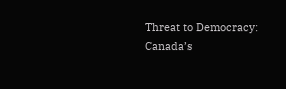Threat to Democracy: Canada’s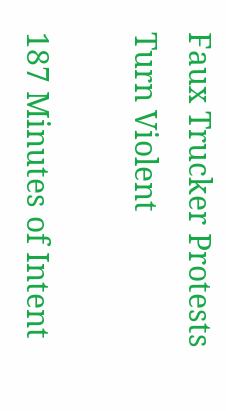Faux Trucker Protests Turn Violent

187 Minutes of Intent